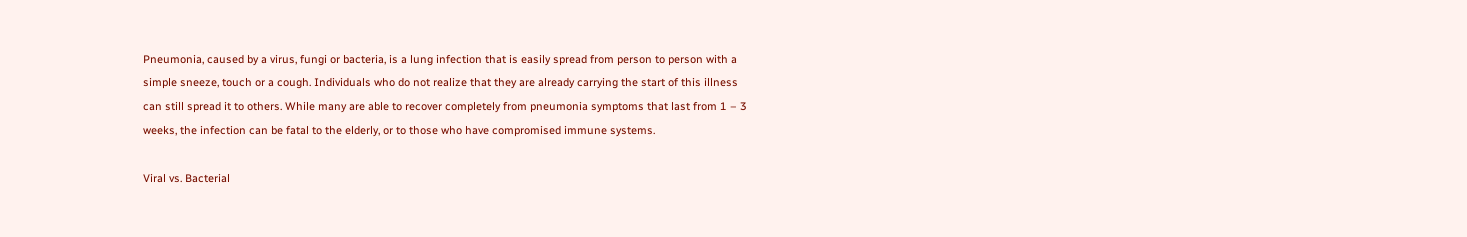Pneumonia, caused by a virus, fungi or bacteria, is a lung infection that is easily spread from person to person with a simple sneeze, touch or a cough. Individuals who do not realize that they are already carrying the start of this illness can still spread it to others. While many are able to recover completely from pneumonia symptoms that last from 1 – 3 weeks, the infection can be fatal to the elderly, or to those who have compromised immune systems.

Viral vs. Bacterial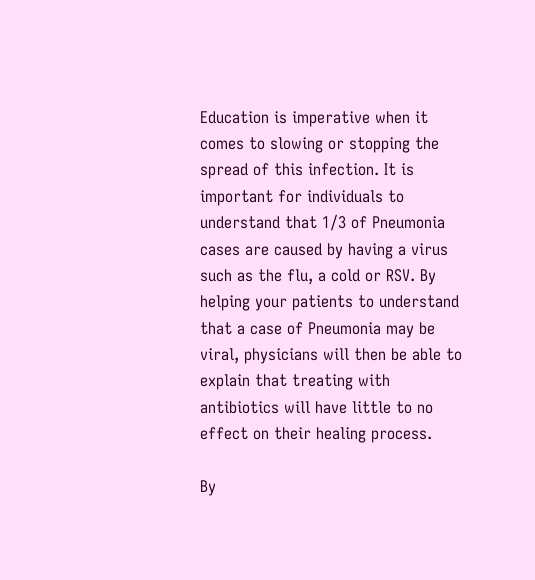Education is imperative when it comes to slowing or stopping the spread of this infection. It is important for individuals to understand that 1/3 of Pneumonia cases are caused by having a virus such as the flu, a cold or RSV. By helping your patients to understand that a case of Pneumonia may be viral, physicians will then be able to explain that treating with antibiotics will have little to no effect on their healing process.

By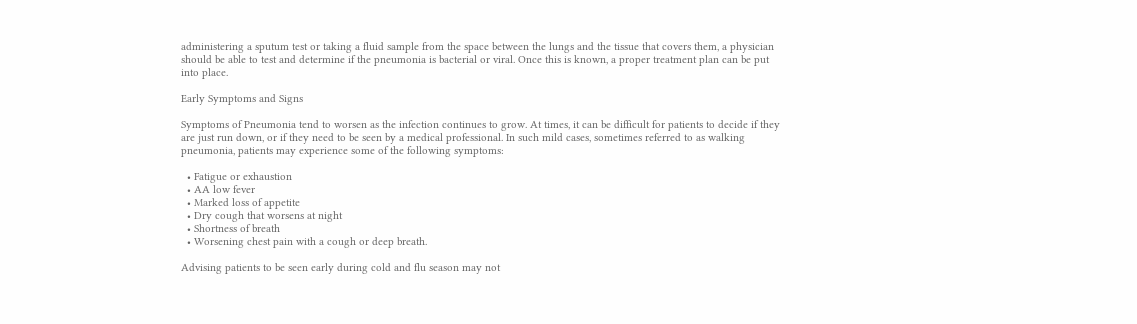administering a sputum test or taking a fluid sample from the space between the lungs and the tissue that covers them, a physician should be able to test and determine if the pneumonia is bacterial or viral. Once this is known, a proper treatment plan can be put into place.

Early Symptoms and Signs

Symptoms of Pneumonia tend to worsen as the infection continues to grow. At times, it can be difficult for patients to decide if they are just run down, or if they need to be seen by a medical professional. In such mild cases, sometimes referred to as walking pneumonia, patients may experience some of the following symptoms:

  • Fatigue or exhaustion
  • AA low fever
  • Marked loss of appetite
  • Dry cough that worsens at night
  • Shortness of breath
  • Worsening chest pain with a cough or deep breath.

Advising patients to be seen early during cold and flu season may not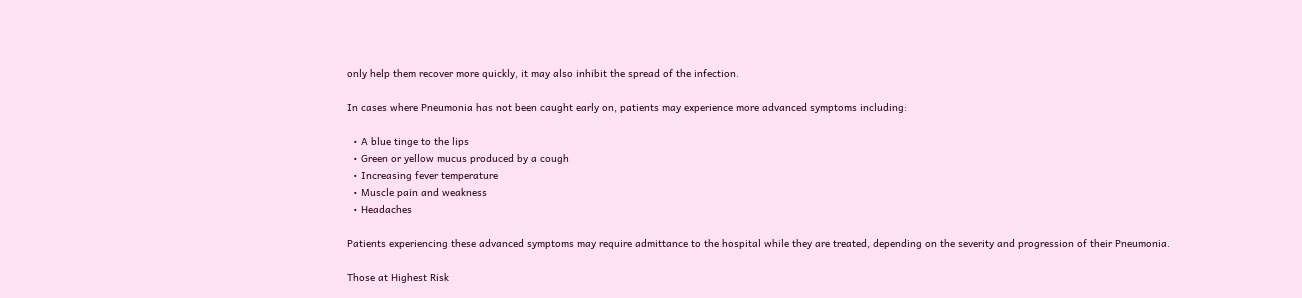only help them recover more quickly, it may also inhibit the spread of the infection.

In cases where Pneumonia has not been caught early on, patients may experience more advanced symptoms including:

  • A blue tinge to the lips
  • Green or yellow mucus produced by a cough
  • Increasing fever temperature
  • Muscle pain and weakness
  • Headaches

Patients experiencing these advanced symptoms may require admittance to the hospital while they are treated, depending on the severity and progression of their Pneumonia.

Those at Highest Risk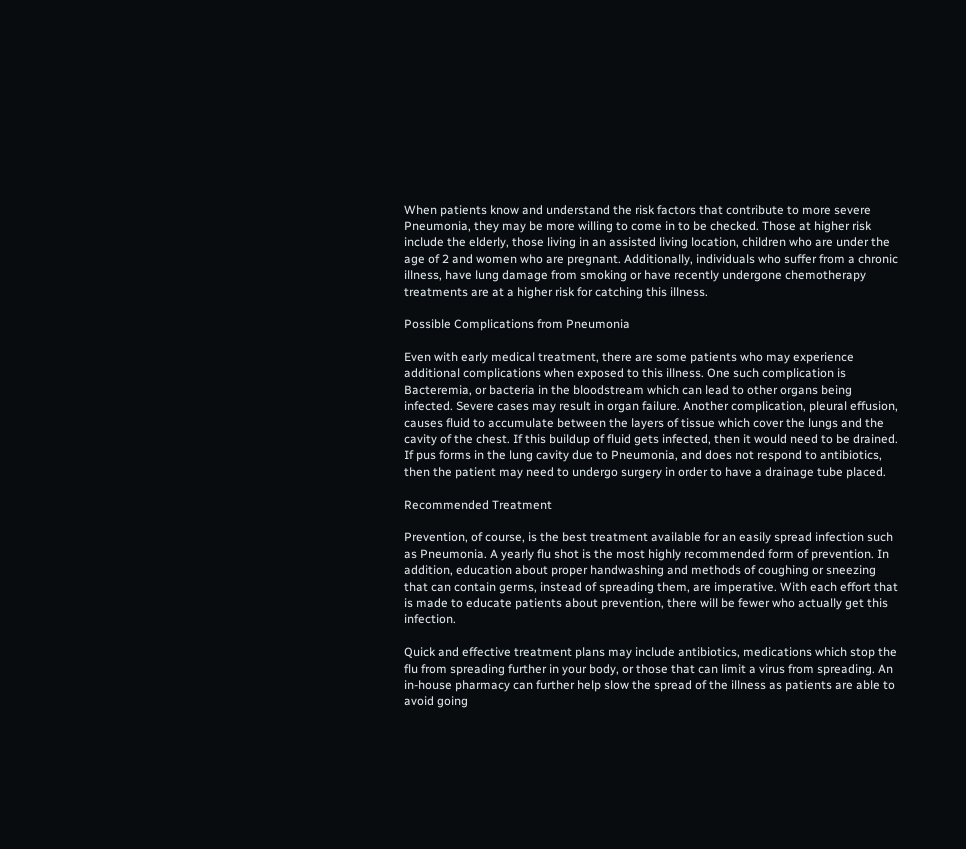When patients know and understand the risk factors that contribute to more severe Pneumonia, they may be more willing to come in to be checked. Those at higher risk include the elderly, those living in an assisted living location, children who are under the age of 2 and women who are pregnant. Additionally, individuals who suffer from a chronic illness, have lung damage from smoking or have recently undergone chemotherapy treatments are at a higher risk for catching this illness.

Possible Complications from Pneumonia

Even with early medical treatment, there are some patients who may experience additional complications when exposed to this illness. One such complication is Bacteremia, or bacteria in the bloodstream which can lead to other organs being infected. Severe cases may result in organ failure. Another complication, pleural effusion, causes fluid to accumulate between the layers of tissue which cover the lungs and the cavity of the chest. If this buildup of fluid gets infected, then it would need to be drained. If pus forms in the lung cavity due to Pneumonia, and does not respond to antibiotics, then the patient may need to undergo surgery in order to have a drainage tube placed.

Recommended Treatment

Prevention, of course, is the best treatment available for an easily spread infection such as Pneumonia. A yearly flu shot is the most highly recommended form of prevention. In addition, education about proper handwashing and methods of coughing or sneezing that can contain germs, instead of spreading them, are imperative. With each effort that is made to educate patients about prevention, there will be fewer who actually get this infection.

Quick and effective treatment plans may include antibiotics, medications which stop the flu from spreading further in your body, or those that can limit a virus from spreading. An in-house pharmacy can further help slow the spread of the illness as patients are able to avoid going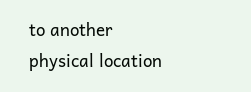to another physical location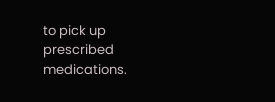to pick up prescribed medications.